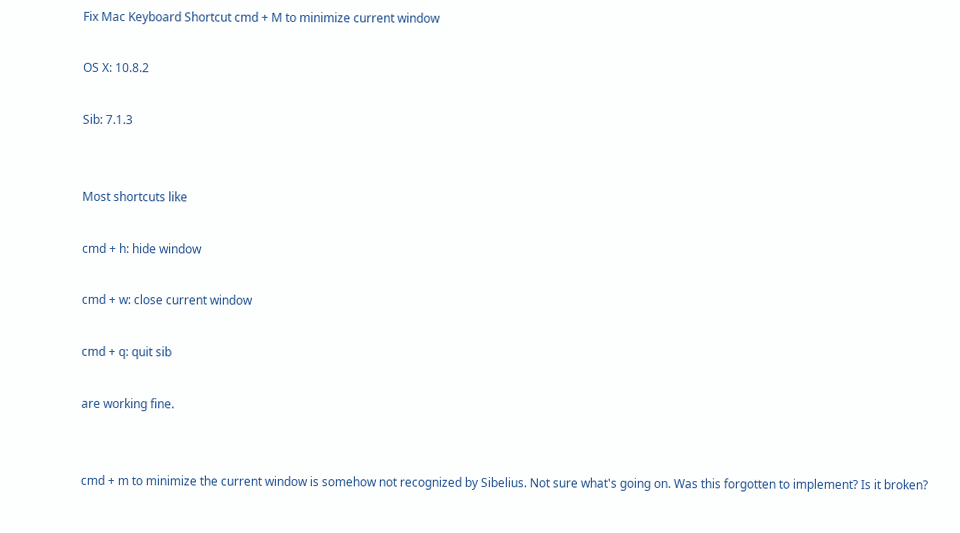Fix Mac Keyboard Shortcut cmd + M to minimize current window

OS X: 10.8.2

Sib: 7.1.3


Most shortcuts like

cmd + h: hide window

cmd + w: close current window

cmd + q: quit sib

are working fine.


cmd + m to minimize the current window is somehow not recognized by Sibelius. Not sure what's going on. Was this forgotten to implement? Is it broken?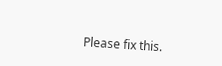Please fix this.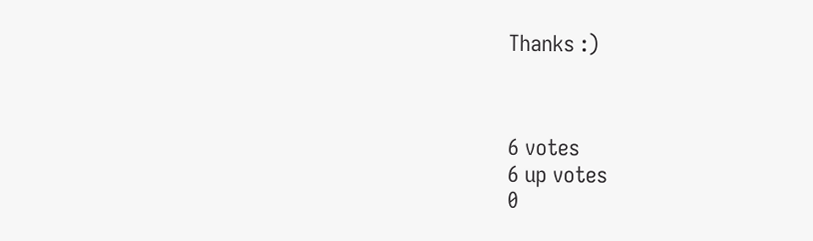Thanks :)



6 votes
6 up votes
0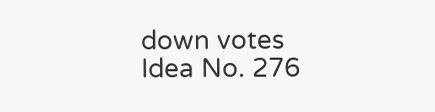down votes
Idea No. 276